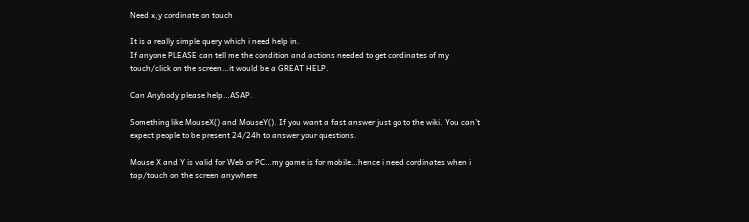Need x,y cordinate on touch

It is a really simple query which i need help in.
If anyone PLEASE can tell me the condition and actions needed to get cordinates of my touch/click on the screen…it would be a GREAT HELP.

Can Anybody please help…ASAP.

Something like MouseX() and MouseY(). If you want a fast answer just go to the wiki. You can’t expect people to be present 24/24h to answer your questions.

Mouse X and Y is valid for Web or PC…my game is for mobile…hence i need cordinates when i tap/touch on the screen anywhere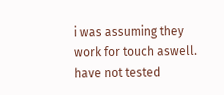i was assuming they work for touch aswell. have not tested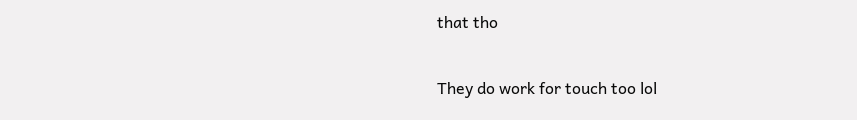that tho

They do work for touch too lol